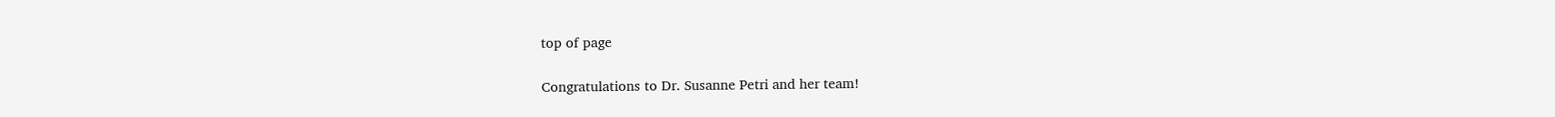top of page

Congratulations to Dr. Susanne Petri and her team!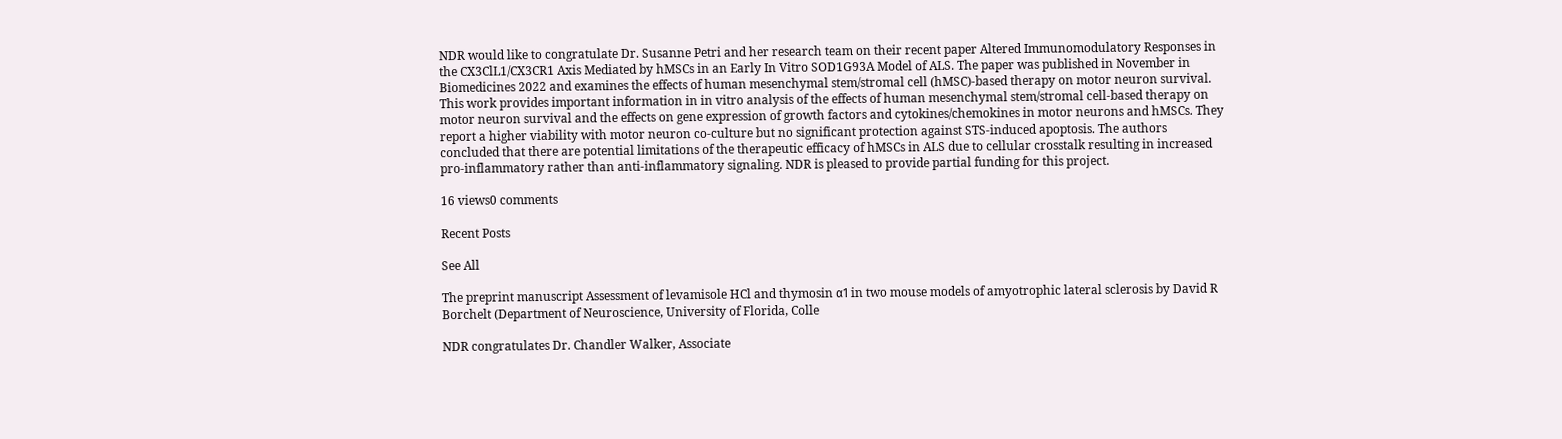NDR would like to congratulate Dr. Susanne Petri and her research team on their recent paper Altered Immunomodulatory Responses in the CX3ClL1/CX3CR1 Axis Mediated by hMSCs in an Early In Vitro SOD1G93A Model of ALS. The paper was published in November in Biomedicines 2022 and examines the effects of human mesenchymal stem/stromal cell (hMSC)-based therapy on motor neuron survival. This work provides important information in in vitro analysis of the effects of human mesenchymal stem/stromal cell-based therapy on motor neuron survival and the effects on gene expression of growth factors and cytokines/chemokines in motor neurons and hMSCs. They report a higher viability with motor neuron co-culture but no significant protection against STS-induced apoptosis. The authors concluded that there are potential limitations of the therapeutic efficacy of hMSCs in ALS due to cellular crosstalk resulting in increased pro-inflammatory rather than anti-inflammatory signaling. NDR is pleased to provide partial funding for this project.

16 views0 comments

Recent Posts

See All

The preprint manuscript Assessment of levamisole HCl and thymosin α1 in two mouse models of amyotrophic lateral sclerosis by David R Borchelt (Department of Neuroscience, University of Florida, Colle

NDR congratulates Dr. Chandler Walker, Associate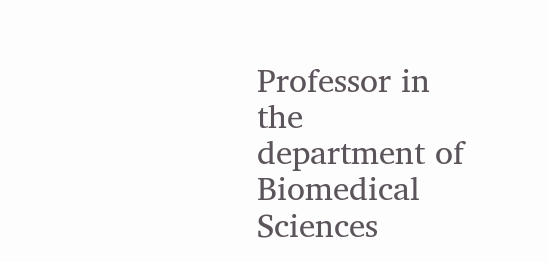Professor in the department of Biomedical Sciences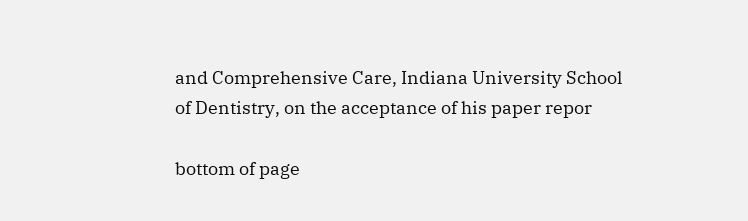and Comprehensive Care, Indiana University School of Dentistry, on the acceptance of his paper repor

bottom of page